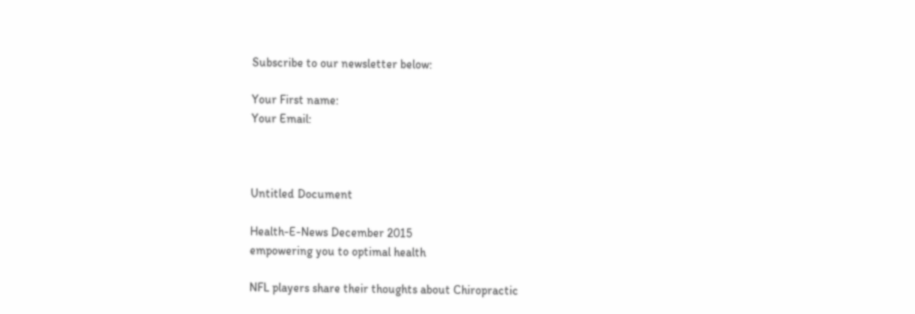Subscribe to our newsletter below:

Your First name:
Your Email:



Untitled Document

Health-E-News December 2015
empowering you to optimal health

NFL players share their thoughts about Chiropractic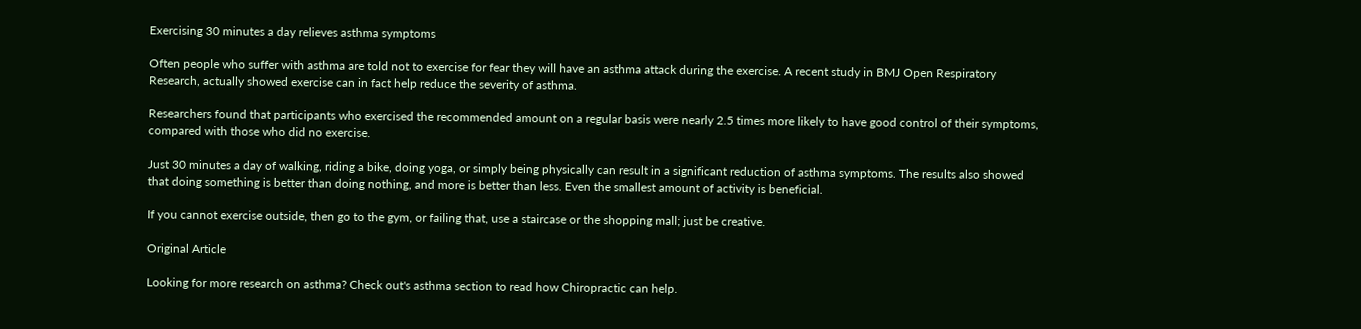Exercising 30 minutes a day relieves asthma symptoms

Often people who suffer with asthma are told not to exercise for fear they will have an asthma attack during the exercise. A recent study in BMJ Open Respiratory Research, actually showed exercise can in fact help reduce the severity of asthma.

Researchers found that participants who exercised the recommended amount on a regular basis were nearly 2.5 times more likely to have good control of their symptoms, compared with those who did no exercise.

Just 30 minutes a day of walking, riding a bike, doing yoga, or simply being physically can result in a significant reduction of asthma symptoms. The results also showed that doing something is better than doing nothing, and more is better than less. Even the smallest amount of activity is beneficial.

If you cannot exercise outside, then go to the gym, or failing that, use a staircase or the shopping mall; just be creative.

Original Article

Looking for more research on asthma? Check out's asthma section to read how Chiropractic can help.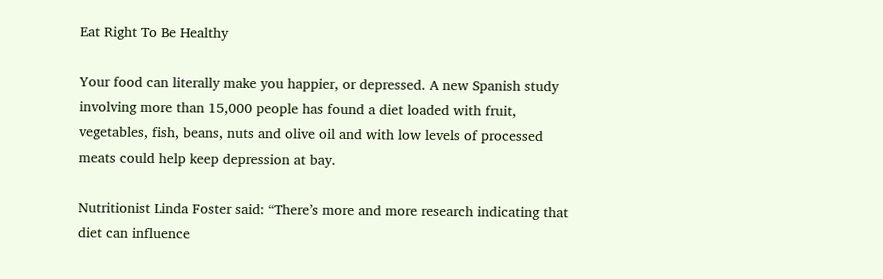Eat Right To Be Healthy

Your food can literally make you happier, or depressed. A new Spanish study involving more than 15,000 people has found a diet loaded with fruit, vegetables, fish, beans, nuts and olive oil and with low levels of processed meats could help keep depression at bay.

Nutritionist Linda Foster said: “There’s more and more research indicating that diet can influence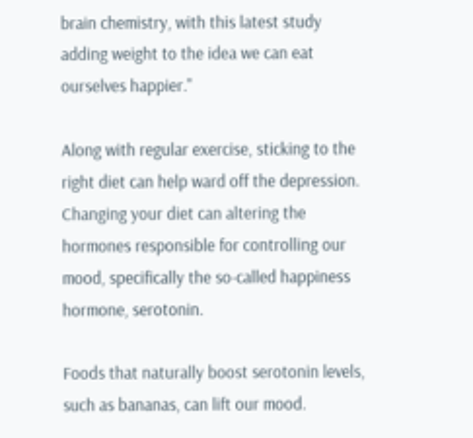brain chemistry, with this latest study adding weight to the idea we can eat ourselves happier."

Along with regular exercise, sticking to the right diet can help ward off the depression. Changing your diet can altering the hormones responsible for controlling our mood, specifically the so-called happiness hormone, serotonin.

Foods that naturally boost serotonin levels, such as bananas, can lift our mood.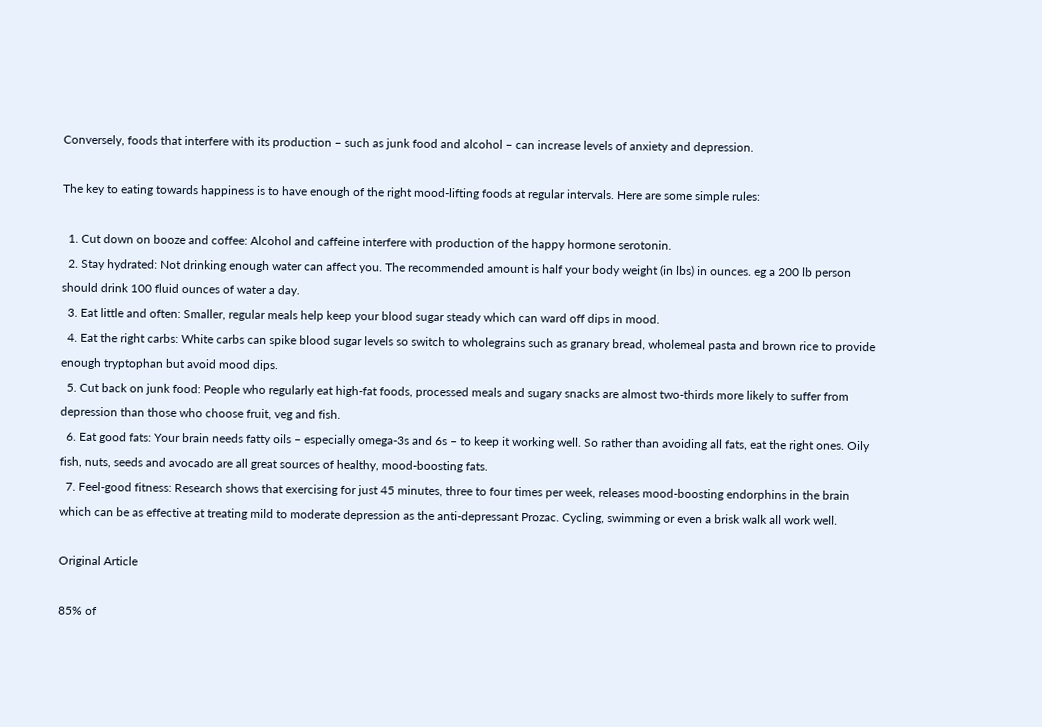Conversely, foods that interfere with its production – such as junk food and alcohol – can increase levels of anxiety and depression.

The key to eating towards happiness is to have enough of the right mood-lifting foods at regular intervals. Here are some simple rules:

  1. Cut down on booze and coffee: Alcohol and caffeine interfere with production of the happy hormone serotonin.
  2. Stay hydrated: Not drinking enough water can affect you. The recommended amount is half your body weight (in lbs) in ounces. eg a 200 lb person should drink 100 fluid ounces of water a day.
  3. Eat little and often: Smaller, regular meals help keep your blood sugar steady which can ward off dips in mood.
  4. Eat the right carbs: White carbs can spike blood sugar levels so switch to wholegrains such as granary bread, wholemeal pasta and brown rice to provide enough tryptophan but avoid mood dips.
  5. Cut back on junk food: People who regularly eat high-fat foods, processed meals and sugary snacks are almost two-thirds more likely to suffer from depression than those who choose fruit, veg and fish.
  6. Eat good fats: Your brain needs fatty oils – especially omega-3s and 6s – to keep it working well. So rather than avoiding all fats, eat the right ones. Oily fish, nuts, seeds and avocado are all great sources of healthy, mood-boosting fats.
  7. Feel-good fitness: Research shows that exercising for just 45 minutes, three to four times per week, releases mood-boosting endorphins in the brain which can be as effective at treating mild to moderate depression as the anti-depressant Prozac. Cycling, swimming or even a brisk walk all work well.

Original Article

85% of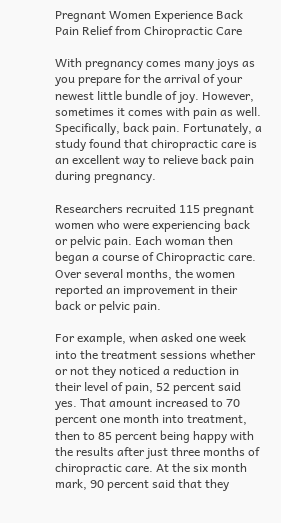Pregnant Women Experience Back Pain Relief from Chiropractic Care

With pregnancy comes many joys as you prepare for the arrival of your newest little bundle of joy. However, sometimes it comes with pain as well. Specifically, back pain. Fortunately, a study found that chiropractic care is an excellent way to relieve back pain during pregnancy.

Researchers recruited 115 pregnant women who were experiencing back or pelvic pain. Each woman then began a course of Chiropractic care. Over several months, the women reported an improvement in their back or pelvic pain.

For example, when asked one week into the treatment sessions whether or not they noticed a reduction in their level of pain, 52 percent said yes. That amount increased to 70 percent one month into treatment, then to 85 percent being happy with the results after just three months of chiropractic care. At the six month mark, 90 percent said that they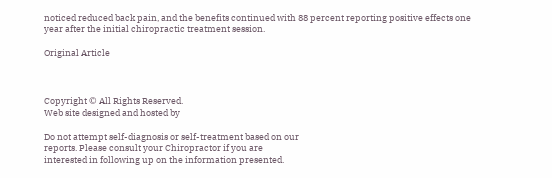noticed reduced back pain, and the benefits continued with 88 percent reporting positive effects one year after the initial chiropractic treatment session.

Original Article



Copyright © All Rights Reserved.
Web site designed and hosted by

Do not attempt self-diagnosis or self-treatment based on our
reports. Please consult your Chiropractor if you are
interested in following up on the information presented.